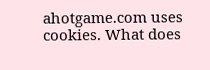ahotgame.com uses cookies. What does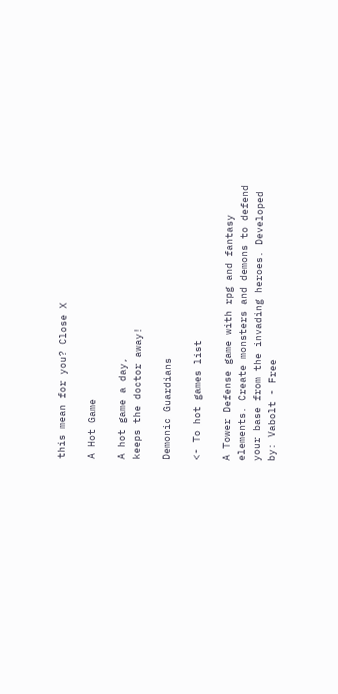this mean for you? Close X

A Hot Game

A hot game a day,
keeps the doctor away!

Demonic Guardians

<- To hot games list

A Tower Defense game with rpg and fantasy elements. Create monsters and demons to defend your base from the invading heroes. Developed by: Vabolt - Free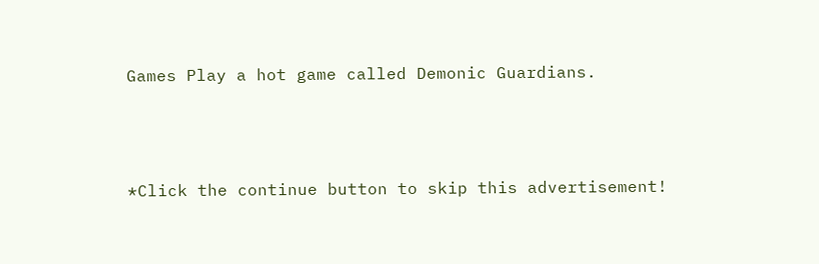Games Play a hot game called Demonic Guardians.



*Click the continue button to skip this advertisement!